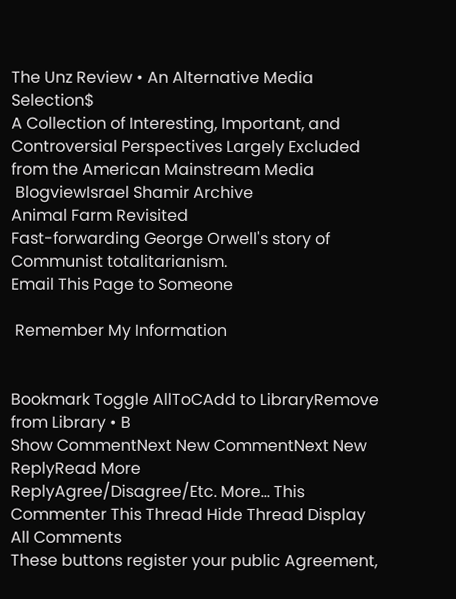The Unz Review • An Alternative Media Selection$
A Collection of Interesting, Important, and Controversial Perspectives Largely Excluded from the American Mainstream Media
 BlogviewIsrael Shamir Archive
Animal Farm Revisited
Fast-forwarding George Orwell's story of Communist totalitarianism.
Email This Page to Someone

 Remember My Information


Bookmark Toggle AllToCAdd to LibraryRemove from Library • B
Show CommentNext New CommentNext New ReplyRead More
ReplyAgree/Disagree/Etc. More... This Commenter This Thread Hide Thread Display All Comments
These buttons register your public Agreement,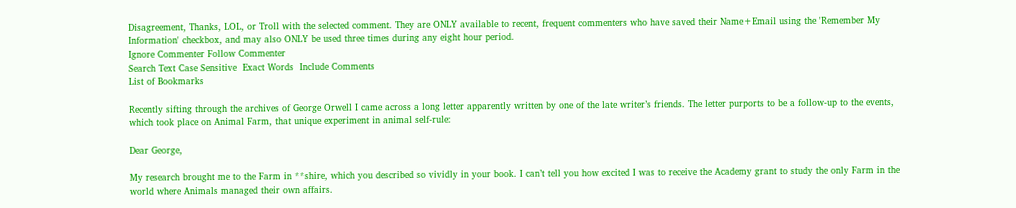Disagreement, Thanks, LOL, or Troll with the selected comment. They are ONLY available to recent, frequent commenters who have saved their Name+Email using the 'Remember My Information' checkbox, and may also ONLY be used three times during any eight hour period.
Ignore Commenter Follow Commenter
Search Text Case Sensitive  Exact Words  Include Comments
List of Bookmarks

Recently sifting through the archives of George Orwell I came across a long letter apparently written by one of the late writer’s friends. The letter purports to be a follow-up to the events, which took place on Animal Farm, that unique experiment in animal self-rule:

Dear George,

My research brought me to the Farm in **shire, which you described so vividly in your book. I can’t tell you how excited I was to receive the Academy grant to study the only Farm in the world where Animals managed their own affairs.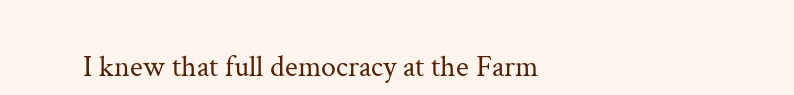I knew that full democracy at the Farm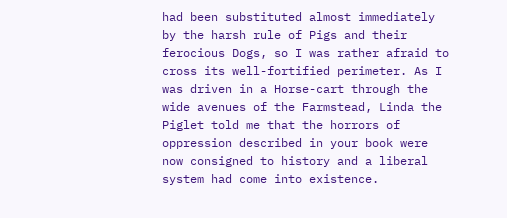had been substituted almost immediately by the harsh rule of Pigs and their ferocious Dogs, so I was rather afraid to cross its well-fortified perimeter. As I was driven in a Horse-cart through the wide avenues of the Farmstead, Linda the Piglet told me that the horrors of oppression described in your book were now consigned to history and a liberal system had come into existence.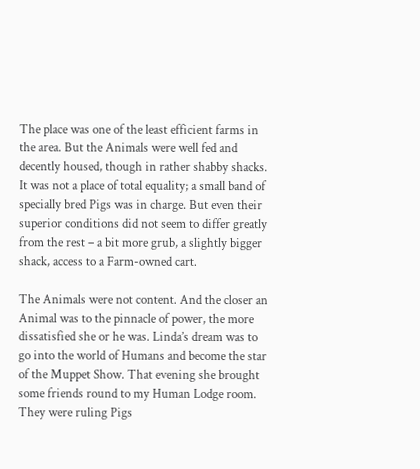The place was one of the least efficient farms in the area. But the Animals were well fed and decently housed, though in rather shabby shacks. It was not a place of total equality; a small band of specially bred Pigs was in charge. But even their superior conditions did not seem to differ greatly from the rest – a bit more grub, a slightly bigger shack, access to a Farm-owned cart.

The Animals were not content. And the closer an Animal was to the pinnacle of power, the more dissatisfied she or he was. Linda’s dream was to go into the world of Humans and become the star of the Muppet Show. That evening she brought some friends round to my Human Lodge room. They were ruling Pigs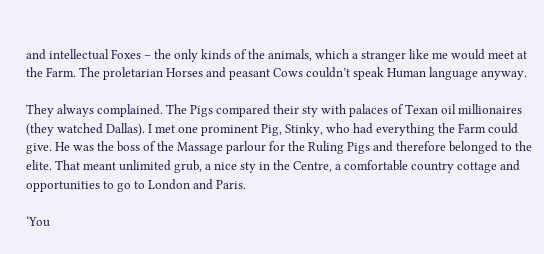and intellectual Foxes – the only kinds of the animals, which a stranger like me would meet at the Farm. The proletarian Horses and peasant Cows couldn’t speak Human language anyway.

They always complained. The Pigs compared their sty with palaces of Texan oil millionaires (they watched Dallas). I met one prominent Pig, Stinky, who had everything the Farm could give. He was the boss of the Massage parlour for the Ruling Pigs and therefore belonged to the elite. That meant unlimited grub, a nice sty in the Centre, a comfortable country cottage and opportunities to go to London and Paris.

‘You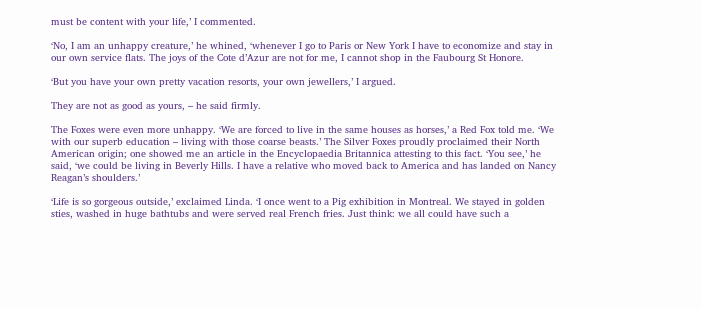must be content with your life,’ I commented.

‘No, I am an unhappy creature,’ he whined, ‘whenever I go to Paris or New York I have to economize and stay in our own service flats. The joys of the Cote d’Azur are not for me, I cannot shop in the Faubourg St Honore.

‘But you have your own pretty vacation resorts, your own jewellers,’ I argued.

They are not as good as yours, – he said firmly.

The Foxes were even more unhappy. ‘We are forced to live in the same houses as horses,’ a Red Fox told me. ‘We with our superb education – living with those coarse beasts.’ The Silver Foxes proudly proclaimed their North American origin; one showed me an article in the Encyclopaedia Britannica attesting to this fact. ‘You see,’ he said, ‘we could be living in Beverly Hills. I have a relative who moved back to America and has landed on Nancy Reagan’s shoulders.’

‘Life is so gorgeous outside,’ exclaimed Linda. ‘I once went to a Pig exhibition in Montreal. We stayed in golden sties, washed in huge bathtubs and were served real French fries. Just think: we all could have such a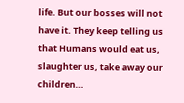life. But our bosses will not have it. They keep telling us that Humans would eat us, slaughter us, take away our children…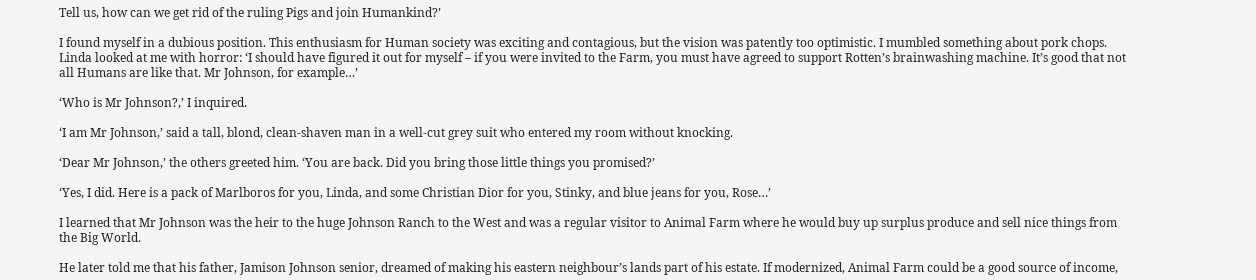Tell us, how can we get rid of the ruling Pigs and join Humankind?’

I found myself in a dubious position. This enthusiasm for Human society was exciting and contagious, but the vision was patently too optimistic. I mumbled something about pork chops. Linda looked at me with horror: ‘I should have figured it out for myself – if you were invited to the Farm, you must have agreed to support Rotten’s brainwashing machine. It’s good that not all Humans are like that. Mr Johnson, for example…’

‘Who is Mr Johnson?,’ I inquired.

‘I am Mr Johnson,’ said a tall, blond, clean-shaven man in a well-cut grey suit who entered my room without knocking.

‘Dear Mr Johnson,’ the others greeted him. ‘You are back. Did you bring those little things you promised?’

‘Yes, I did. Here is a pack of Marlboros for you, Linda, and some Christian Dior for you, Stinky, and blue jeans for you, Rose…’

I learned that Mr Johnson was the heir to the huge Johnson Ranch to the West and was a regular visitor to Animal Farm where he would buy up surplus produce and sell nice things from the Big World.

He later told me that his father, Jamison Johnson senior, dreamed of making his eastern neighbour’s lands part of his estate. If modernized, Animal Farm could be a good source of income,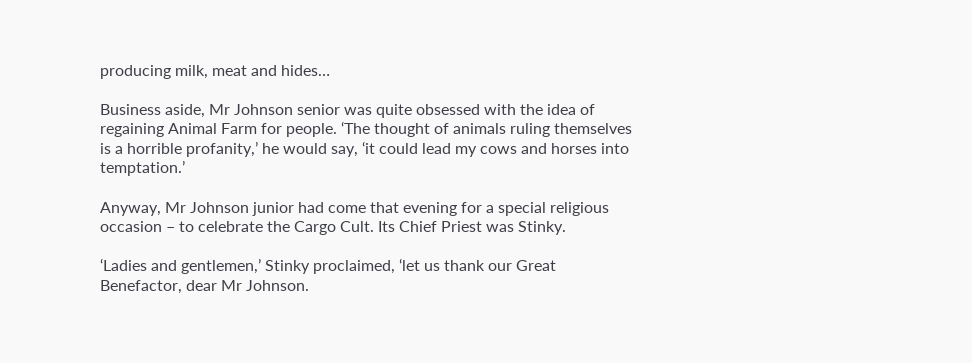producing milk, meat and hides…

Business aside, Mr Johnson senior was quite obsessed with the idea of regaining Animal Farm for people. ‘The thought of animals ruling themselves is a horrible profanity,’ he would say, ‘it could lead my cows and horses into temptation.’

Anyway, Mr Johnson junior had come that evening for a special religious occasion – to celebrate the Cargo Cult. Its Chief Priest was Stinky.

‘Ladies and gentlemen,’ Stinky proclaimed, ‘let us thank our Great Benefactor, dear Mr Johnson.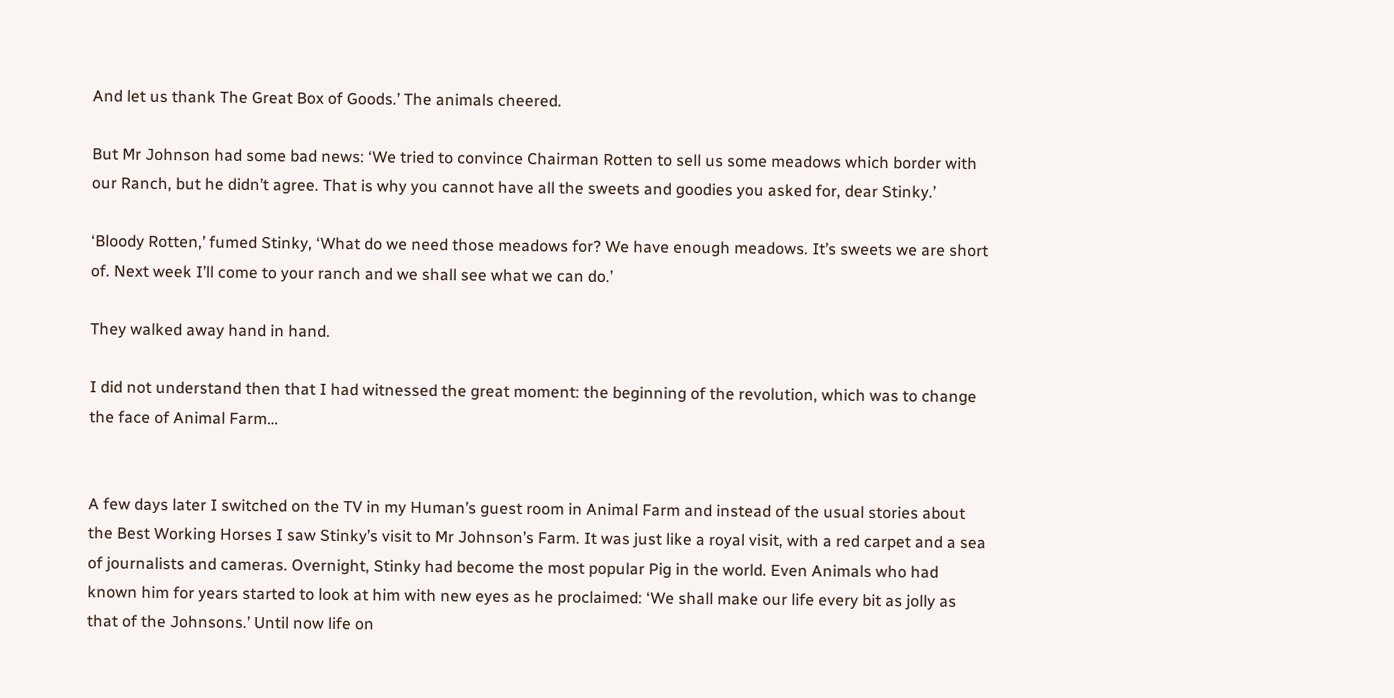And let us thank The Great Box of Goods.’ The animals cheered.

But Mr Johnson had some bad news: ‘We tried to convince Chairman Rotten to sell us some meadows which border with our Ranch, but he didn’t agree. That is why you cannot have all the sweets and goodies you asked for, dear Stinky.’

‘Bloody Rotten,’ fumed Stinky, ‘What do we need those meadows for? We have enough meadows. It’s sweets we are short of. Next week I’ll come to your ranch and we shall see what we can do.’

They walked away hand in hand.

I did not understand then that I had witnessed the great moment: the beginning of the revolution, which was to change the face of Animal Farm…


A few days later I switched on the TV in my Human’s guest room in Animal Farm and instead of the usual stories about the Best Working Horses I saw Stinky’s visit to Mr Johnson’s Farm. It was just like a royal visit, with a red carpet and a sea of journalists and cameras. Overnight, Stinky had become the most popular Pig in the world. Even Animals who had known him for years started to look at him with new eyes as he proclaimed: ‘We shall make our life every bit as jolly as that of the Johnsons.’ Until now life on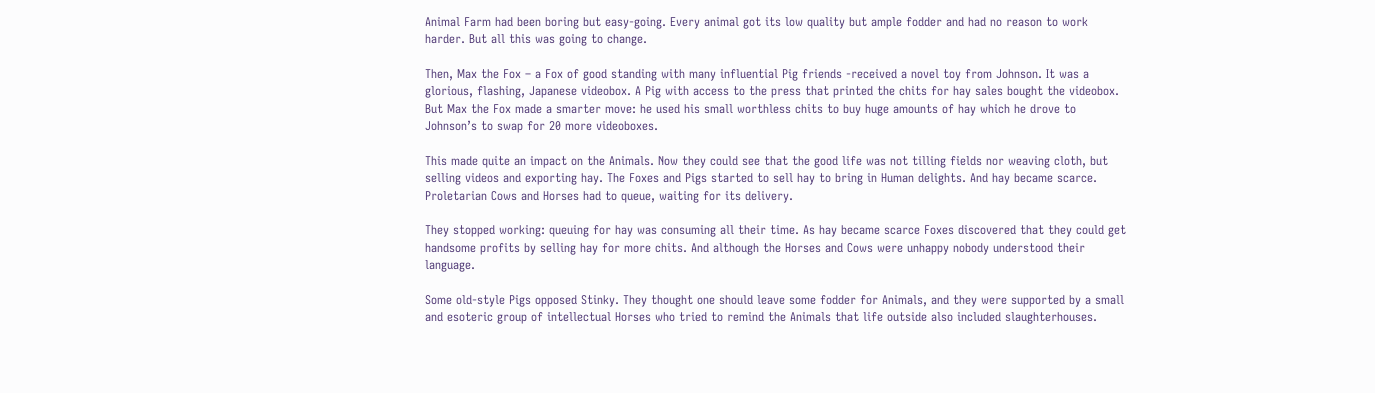Animal Farm had been boring but easy-going. Every animal got its low quality but ample fodder and had no reason to work harder. But all this was going to change.

Then, Max the Fox – a Fox of good standing with many influential Pig friends -received a novel toy from Johnson. It was a glorious, flashing, Japanese videobox. A Pig with access to the press that printed the chits for hay sales bought the videobox. But Max the Fox made a smarter move: he used his small worthless chits to buy huge amounts of hay which he drove to Johnson’s to swap for 20 more videoboxes.

This made quite an impact on the Animals. Now they could see that the good life was not tilling fields nor weaving cloth, but selling videos and exporting hay. The Foxes and Pigs started to sell hay to bring in Human delights. And hay became scarce. Proletarian Cows and Horses had to queue, waiting for its delivery.

They stopped working: queuing for hay was consuming all their time. As hay became scarce Foxes discovered that they could get handsome profits by selling hay for more chits. And although the Horses and Cows were unhappy nobody understood their language.

Some old-style Pigs opposed Stinky. They thought one should leave some fodder for Animals, and they were supported by a small and esoteric group of intellectual Horses who tried to remind the Animals that life outside also included slaughterhouses.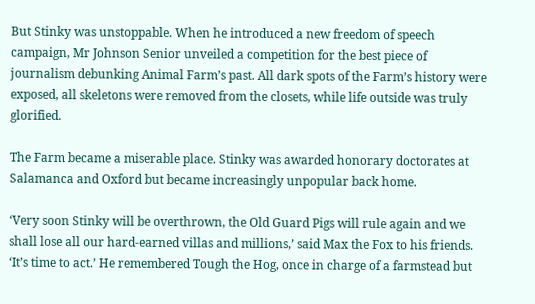But Stinky was unstoppable. When he introduced a new freedom of speech campaign, Mr Johnson Senior unveiled a competition for the best piece of journalism debunking Animal Farm’s past. All dark spots of the Farm’s history were exposed, all skeletons were removed from the closets, while life outside was truly glorified.

The Farm became a miserable place. Stinky was awarded honorary doctorates at Salamanca and Oxford but became increasingly unpopular back home.

‘Very soon Stinky will be overthrown, the Old Guard Pigs will rule again and we shall lose all our hard-earned villas and millions,’ said Max the Fox to his friends. ‘It’s time to act.’ He remembered Tough the Hog, once in charge of a farmstead but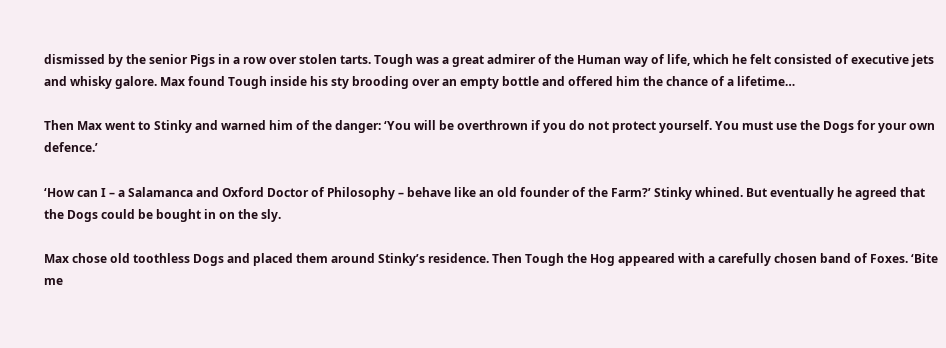dismissed by the senior Pigs in a row over stolen tarts. Tough was a great admirer of the Human way of life, which he felt consisted of executive jets and whisky galore. Max found Tough inside his sty brooding over an empty bottle and offered him the chance of a lifetime…

Then Max went to Stinky and warned him of the danger: ‘You will be overthrown if you do not protect yourself. You must use the Dogs for your own defence.’

‘How can I – a Salamanca and Oxford Doctor of Philosophy – behave like an old founder of the Farm?’ Stinky whined. But eventually he agreed that the Dogs could be bought in on the sly.

Max chose old toothless Dogs and placed them around Stinky’s residence. Then Tough the Hog appeared with a carefully chosen band of Foxes. ‘Bite me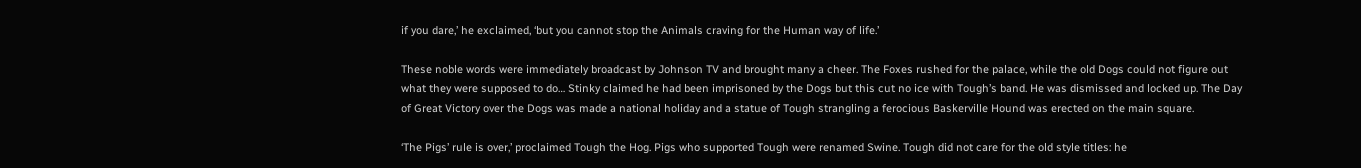if you dare,’ he exclaimed, ‘but you cannot stop the Animals craving for the Human way of life.’

These noble words were immediately broadcast by Johnson TV and brought many a cheer. The Foxes rushed for the palace, while the old Dogs could not figure out what they were supposed to do… Stinky claimed he had been imprisoned by the Dogs but this cut no ice with Tough’s band. He was dismissed and locked up. The Day of Great Victory over the Dogs was made a national holiday and a statue of Tough strangling a ferocious Baskerville Hound was erected on the main square.

‘The Pigs’ rule is over,’ proclaimed Tough the Hog. Pigs who supported Tough were renamed Swine. Tough did not care for the old style titles: he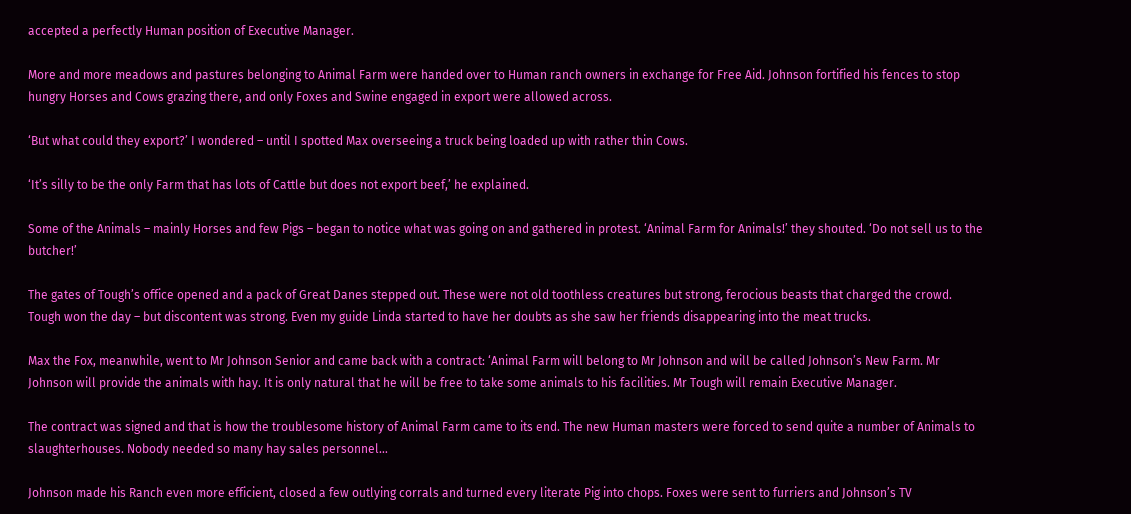accepted a perfectly Human position of Executive Manager.

More and more meadows and pastures belonging to Animal Farm were handed over to Human ranch owners in exchange for Free Aid. Johnson fortified his fences to stop hungry Horses and Cows grazing there, and only Foxes and Swine engaged in export were allowed across.

‘But what could they export?’ I wondered – until I spotted Max overseeing a truck being loaded up with rather thin Cows.

‘It’s silly to be the only Farm that has lots of Cattle but does not export beef,’ he explained.

Some of the Animals – mainly Horses and few Pigs – began to notice what was going on and gathered in protest. ‘Animal Farm for Animals!’ they shouted. ‘Do not sell us to the butcher!’

The gates of Tough’s office opened and a pack of Great Danes stepped out. These were not old toothless creatures but strong, ferocious beasts that charged the crowd. Tough won the day – but discontent was strong. Even my guide Linda started to have her doubts as she saw her friends disappearing into the meat trucks.

Max the Fox, meanwhile, went to Mr Johnson Senior and came back with a contract: ‘Animal Farm will belong to Mr Johnson and will be called Johnson’s New Farm. Mr Johnson will provide the animals with hay. It is only natural that he will be free to take some animals to his facilities. Mr Tough will remain Executive Manager.

The contract was signed and that is how the troublesome history of Animal Farm came to its end. The new Human masters were forced to send quite a number of Animals to slaughterhouses. Nobody needed so many hay sales personnel…

Johnson made his Ranch even more efficient, closed a few outlying corrals and turned every literate Pig into chops. Foxes were sent to furriers and Johnson’s TV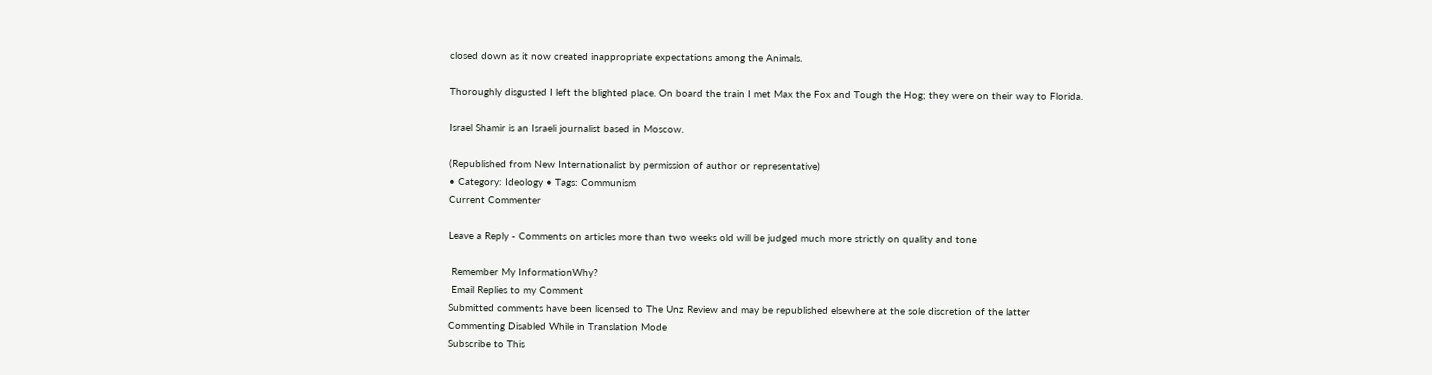closed down as it now created inappropriate expectations among the Animals.

Thoroughly disgusted I left the blighted place. On board the train I met Max the Fox and Tough the Hog; they were on their way to Florida.

Israel Shamir is an Israeli journalist based in Moscow.

(Republished from New Internationalist by permission of author or representative)
• Category: Ideology • Tags: Communism
Current Commenter

Leave a Reply - Comments on articles more than two weeks old will be judged much more strictly on quality and tone

 Remember My InformationWhy?
 Email Replies to my Comment
Submitted comments have been licensed to The Unz Review and may be republished elsewhere at the sole discretion of the latter
Commenting Disabled While in Translation Mode
Subscribe to This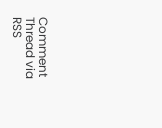Comment Thread via RSS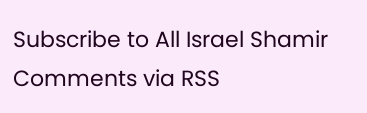Subscribe to All Israel Shamir Comments via RSS